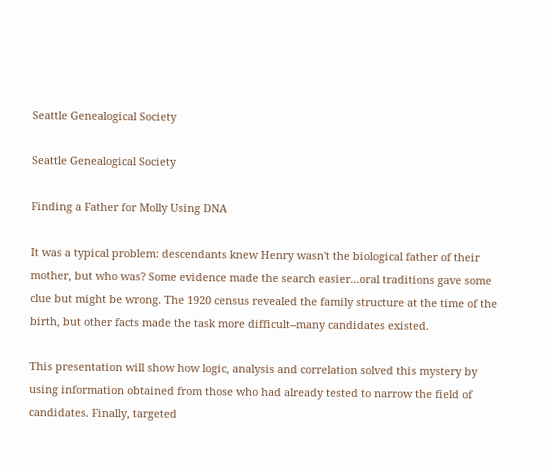Seattle Genealogical Society

Seattle Genealogical Society

Finding a Father for Molly Using DNA

It was a typical problem: descendants knew Henry wasn't the biological father of their mother, but who was? Some evidence made the search easier...oral traditions gave some clue but might be wrong. The 1920 census revealed the family structure at the time of the birth, but other facts made the task more difficult--many candidates existed.

This presentation will show how logic, analysis and correlation solved this mystery by using information obtained from those who had already tested to narrow the field of candidates. Finally, targeted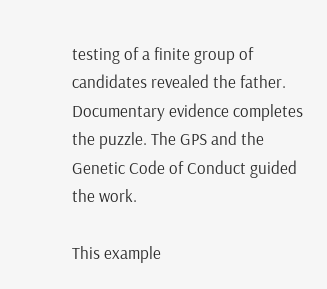testing of a finite group of candidates revealed the father. Documentary evidence completes the puzzle. The GPS and the Genetic Code of Conduct guided the work.

This example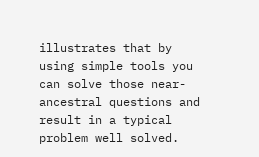illustrates that by using simple tools you can solve those near-ancestral questions and result in a typical problem well solved.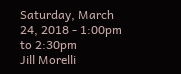Saturday, March 24, 2018 - 1:00pm to 2:30pm
Jill Morelli